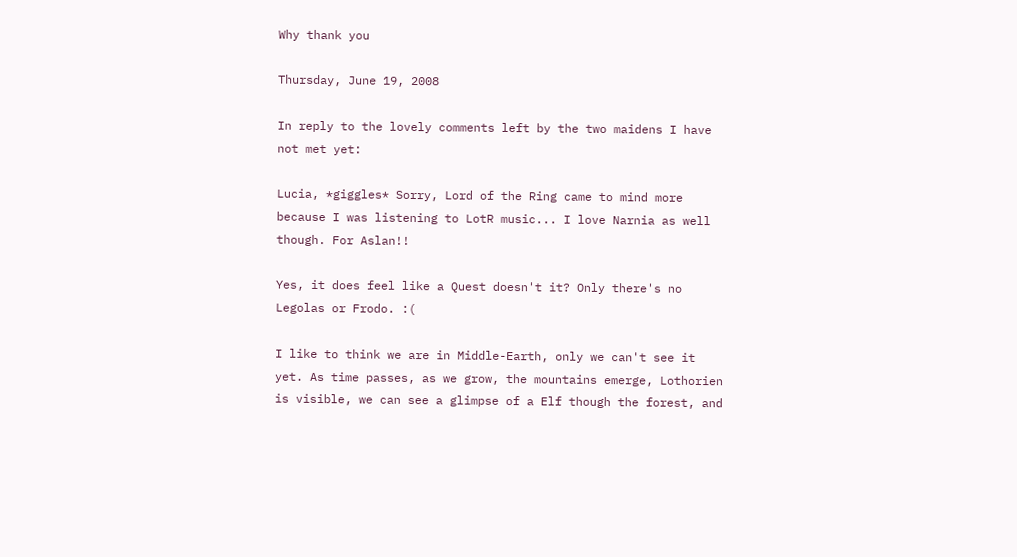Why thank you

Thursday, June 19, 2008

In reply to the lovely comments left by the two maidens I have not met yet:

Lucia, *giggles* Sorry, Lord of the Ring came to mind more because I was listening to LotR music... I love Narnia as well though. For Aslan!!

Yes, it does feel like a Quest doesn't it? Only there's no Legolas or Frodo. :(

I like to think we are in Middle-Earth, only we can't see it yet. As time passes, as we grow, the mountains emerge, Lothorien is visible, we can see a glimpse of a Elf though the forest, and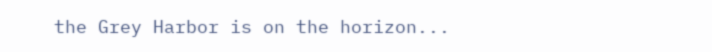the Grey Harbor is on the horizon...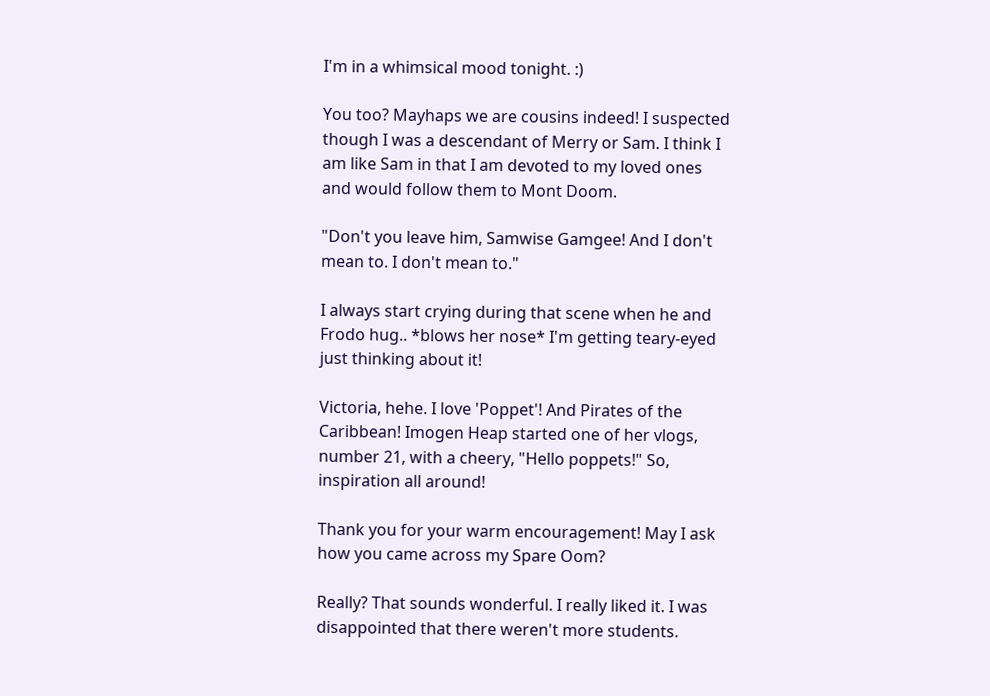I'm in a whimsical mood tonight. :)

You too? Mayhaps we are cousins indeed! I suspected though I was a descendant of Merry or Sam. I think I am like Sam in that I am devoted to my loved ones and would follow them to Mont Doom.

"Don't you leave him, Samwise Gamgee! And I don't mean to. I don't mean to."

I always start crying during that scene when he and Frodo hug.. *blows her nose* I'm getting teary-eyed just thinking about it!

Victoria, hehe. I love 'Poppet'! And Pirates of the Caribbean! Imogen Heap started one of her vlogs, number 21, with a cheery, "Hello poppets!" So, inspiration all around!

Thank you for your warm encouragement! May I ask how you came across my Spare Oom?

Really? That sounds wonderful. I really liked it. I was disappointed that there weren't more students.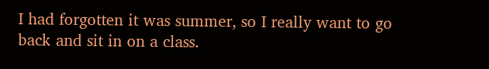I had forgotten it was summer, so I really want to go back and sit in on a class.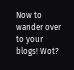Now to wander over to your blogs! Wot?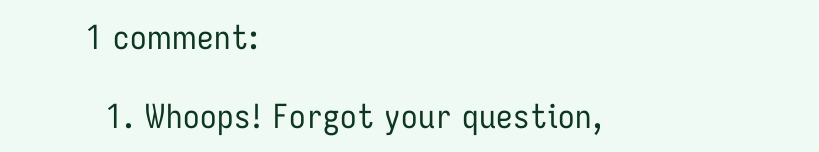1 comment:

  1. Whoops! Forgot your question,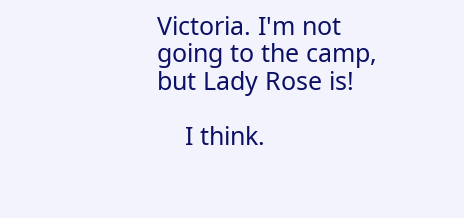Victoria. I'm not going to the camp, but Lady Rose is!

    I think.